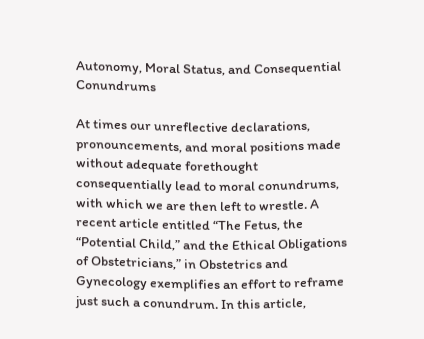Autonomy, Moral Status, and Consequential Conundrums

At times our unreflective declarations, pronouncements, and moral positions made without adequate forethought consequentially lead to moral conundrums, with which we are then left to wrestle. A recent article entitled “The Fetus, the “Potential Child,” and the Ethical Obligations of Obstetricians,” in Obstetrics and Gynecology exemplifies an effort to reframe just such a conundrum. In this article,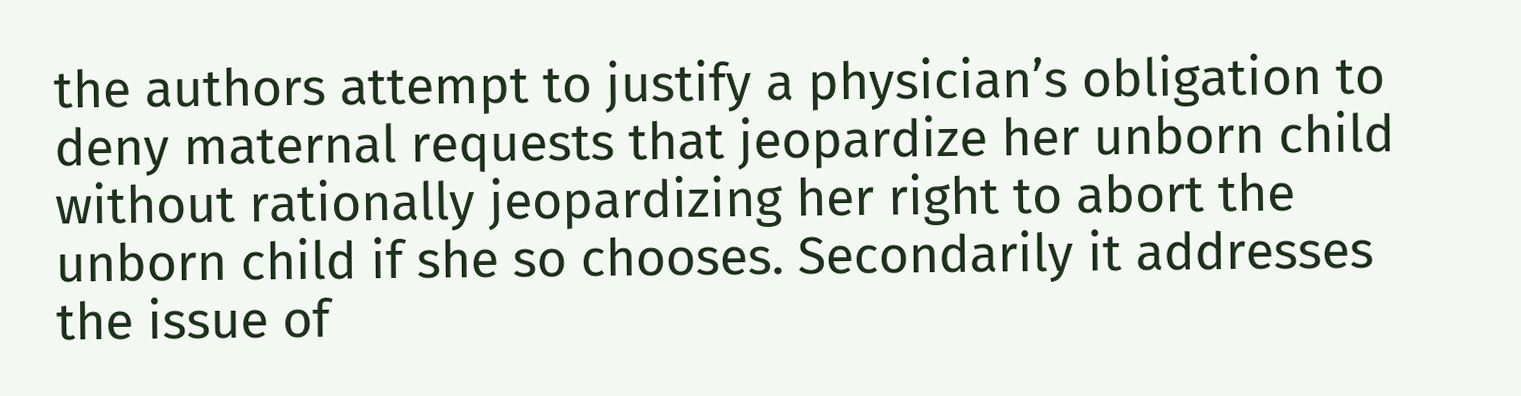the authors attempt to justify a physician’s obligation to deny maternal requests that jeopardize her unborn child without rationally jeopardizing her right to abort the unborn child if she so chooses. Secondarily it addresses the issue of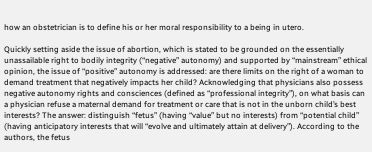how an obstetrician is to define his or her moral responsibility to a being in utero.

Quickly setting aside the issue of abortion, which is stated to be grounded on the essentially unassailable right to bodily integrity (“negative” autonomy) and supported by “mainstream” ethical opinion, the issue of “positive” autonomy is addressed: are there limits on the right of a woman to demand treatment that negatively impacts her child? Acknowledging that physicians also possess negative autonomy rights and consciences (defined as “professional integrity”), on what basis can a physician refuse a maternal demand for treatment or care that is not in the unborn child’s best interests? The answer: distinguish “fetus” (having “value” but no interests) from “potential child” (having anticipatory interests that will “evolve and ultimately attain at delivery”). According to the authors, the fetus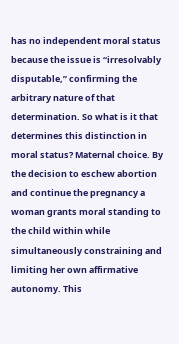has no independent moral status because the issue is “irresolvably disputable,” confirming the arbitrary nature of that determination. So what is it that determines this distinction in moral status? Maternal choice. By the decision to eschew abortion and continue the pregnancy a woman grants moral standing to the child within while simultaneously constraining and limiting her own affirmative autonomy. This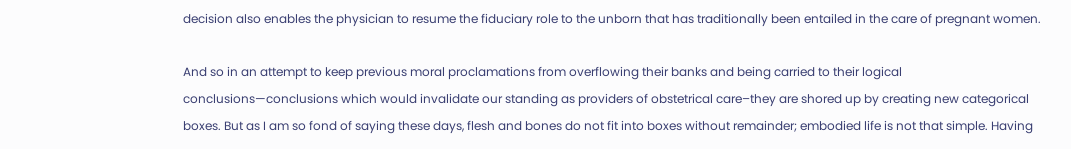decision also enables the physician to resume the fiduciary role to the unborn that has traditionally been entailed in the care of pregnant women.

And so in an attempt to keep previous moral proclamations from overflowing their banks and being carried to their logical conclusions—conclusions which would invalidate our standing as providers of obstetrical care–they are shored up by creating new categorical boxes. But as I am so fond of saying these days, flesh and bones do not fit into boxes without remainder; embodied life is not that simple. Having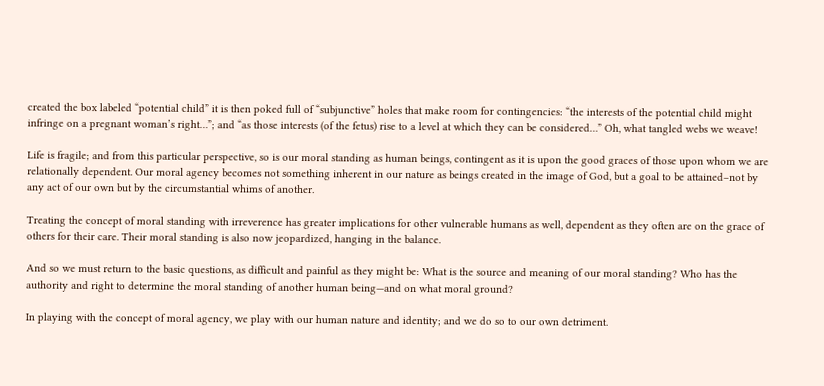created the box labeled “potential child” it is then poked full of “subjunctive” holes that make room for contingencies: “the interests of the potential child might infringe on a pregnant woman’s right…”; and “as those interests (of the fetus) rise to a level at which they can be considered…” Oh, what tangled webs we weave!

Life is fragile; and from this particular perspective, so is our moral standing as human beings, contingent as it is upon the good graces of those upon whom we are relationally dependent. Our moral agency becomes not something inherent in our nature as beings created in the image of God, but a goal to be attained–not by any act of our own but by the circumstantial whims of another.

Treating the concept of moral standing with irreverence has greater implications for other vulnerable humans as well, dependent as they often are on the grace of others for their care. Their moral standing is also now jeopardized, hanging in the balance.

And so we must return to the basic questions, as difficult and painful as they might be: What is the source and meaning of our moral standing? Who has the authority and right to determine the moral standing of another human being—and on what moral ground?

In playing with the concept of moral agency, we play with our human nature and identity; and we do so to our own detriment.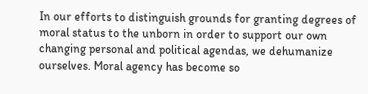In our efforts to distinguish grounds for granting degrees of moral status to the unborn in order to support our own changing personal and political agendas, we dehumanize ourselves. Moral agency has become so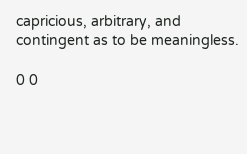capricious, arbitrary, and contingent as to be meaningless.

0 0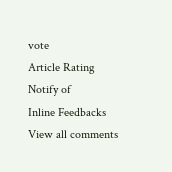vote
Article Rating
Notify of
Inline Feedbacks
View all comments